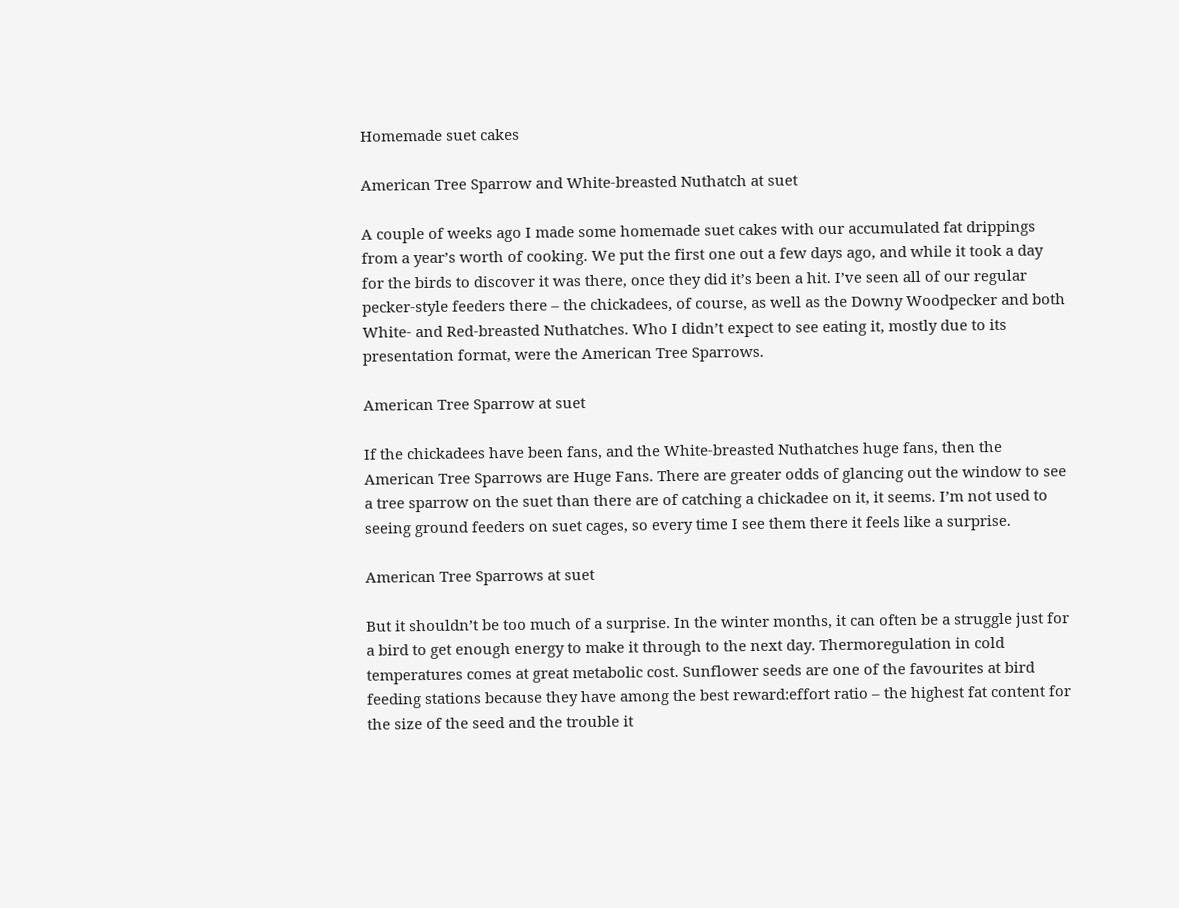Homemade suet cakes

American Tree Sparrow and White-breasted Nuthatch at suet

A couple of weeks ago I made some homemade suet cakes with our accumulated fat drippings from a year’s worth of cooking. We put the first one out a few days ago, and while it took a day for the birds to discover it was there, once they did it’s been a hit. I’ve seen all of our regular pecker-style feeders there – the chickadees, of course, as well as the Downy Woodpecker and both White- and Red-breasted Nuthatches. Who I didn’t expect to see eating it, mostly due to its presentation format, were the American Tree Sparrows.

American Tree Sparrow at suet

If the chickadees have been fans, and the White-breasted Nuthatches huge fans, then the American Tree Sparrows are Huge Fans. There are greater odds of glancing out the window to see a tree sparrow on the suet than there are of catching a chickadee on it, it seems. I’m not used to seeing ground feeders on suet cages, so every time I see them there it feels like a surprise.

American Tree Sparrows at suet

But it shouldn’t be too much of a surprise. In the winter months, it can often be a struggle just for a bird to get enough energy to make it through to the next day. Thermoregulation in cold temperatures comes at great metabolic cost. Sunflower seeds are one of the favourites at bird feeding stations because they have among the best reward:effort ratio – the highest fat content for the size of the seed and the trouble it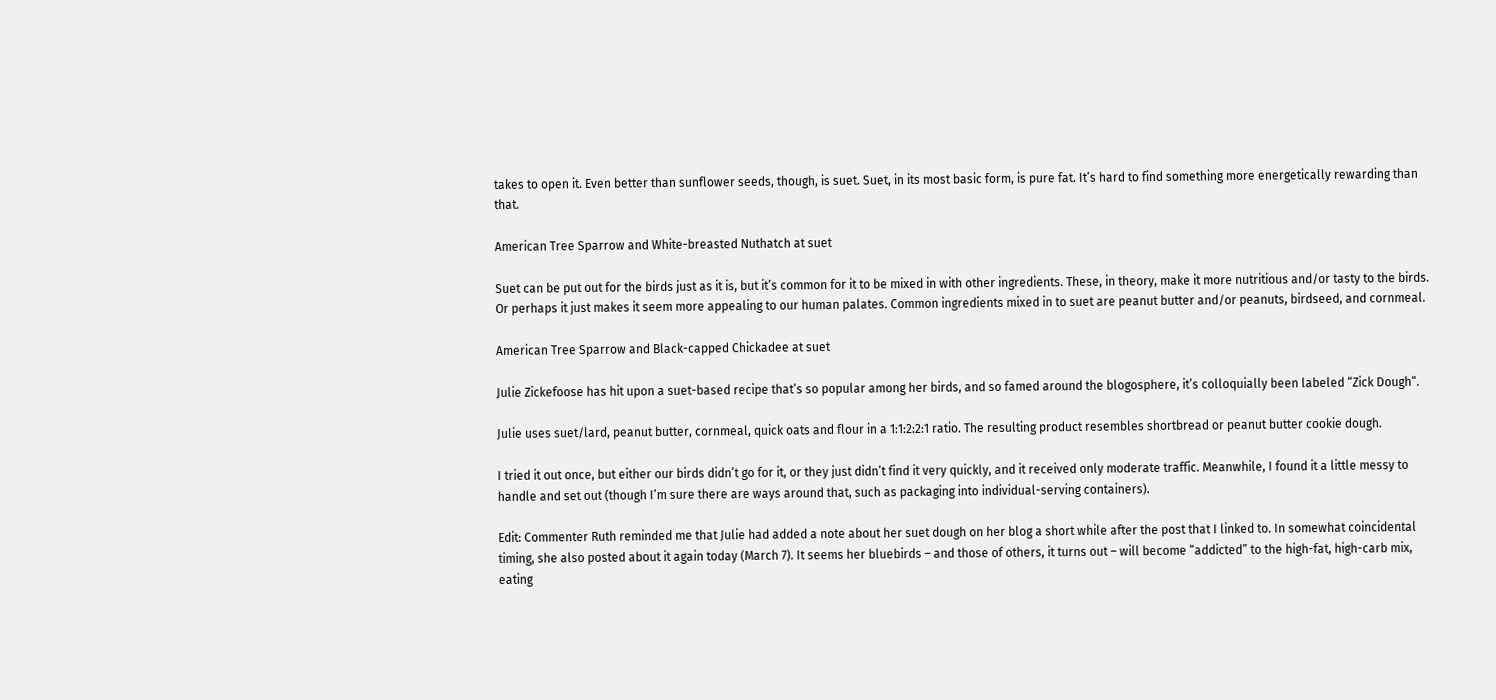takes to open it. Even better than sunflower seeds, though, is suet. Suet, in its most basic form, is pure fat. It’s hard to find something more energetically rewarding than that.

American Tree Sparrow and White-breasted Nuthatch at suet

Suet can be put out for the birds just as it is, but it’s common for it to be mixed in with other ingredients. These, in theory, make it more nutritious and/or tasty to the birds. Or perhaps it just makes it seem more appealing to our human palates. Common ingredients mixed in to suet are peanut butter and/or peanuts, birdseed, and cornmeal.

American Tree Sparrow and Black-capped Chickadee at suet

Julie Zickefoose has hit upon a suet-based recipe that’s so popular among her birds, and so famed around the blogosphere, it’s colloquially been labeled “Zick Dough“.

Julie uses suet/lard, peanut butter, cornmeal, quick oats and flour in a 1:1:2:2:1 ratio. The resulting product resembles shortbread or peanut butter cookie dough.

I tried it out once, but either our birds didn’t go for it, or they just didn’t find it very quickly, and it received only moderate traffic. Meanwhile, I found it a little messy to handle and set out (though I’m sure there are ways around that, such as packaging into individual-serving containers).

Edit: Commenter Ruth reminded me that Julie had added a note about her suet dough on her blog a short while after the post that I linked to. In somewhat coincidental timing, she also posted about it again today (March 7). It seems her bluebirds – and those of others, it turns out – will become “addicted” to the high-fat, high-carb mix, eating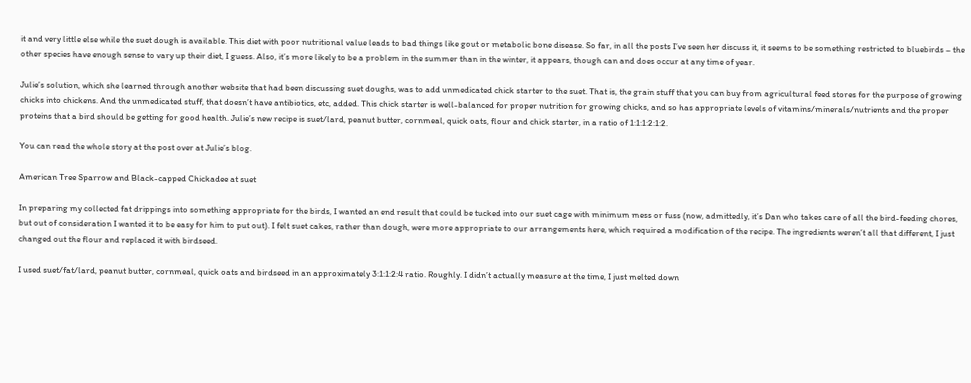it and very little else while the suet dough is available. This diet with poor nutritional value leads to bad things like gout or metabolic bone disease. So far, in all the posts I’ve seen her discuss it, it seems to be something restricted to bluebirds – the other species have enough sense to vary up their diet, I guess. Also, it’s more likely to be a problem in the summer than in the winter, it appears, though can and does occur at any time of year.

Julie’s solution, which she learned through another website that had been discussing suet doughs, was to add unmedicated chick starter to the suet. That is, the grain stuff that you can buy from agricultural feed stores for the purpose of growing chicks into chickens. And the unmedicated stuff, that doesn’t have antibiotics, etc, added. This chick starter is well-balanced for proper nutrition for growing chicks, and so has appropriate levels of vitamins/minerals/nutrients and the proper proteins that a bird should be getting for good health. Julie’s new recipe is suet/lard, peanut butter, cornmeal, quick oats, flour and chick starter, in a ratio of 1:1:1:2:1:2.

You can read the whole story at the post over at Julie’s blog.

American Tree Sparrow and Black-capped Chickadee at suet

In preparing my collected fat drippings into something appropriate for the birds, I wanted an end result that could be tucked into our suet cage with minimum mess or fuss (now, admittedly, it’s Dan who takes care of all the bird-feeding chores, but out of consideration I wanted it to be easy for him to put out). I felt suet cakes, rather than dough, were more appropriate to our arrangements here, which required a modification of the recipe. The ingredients weren’t all that different, I just changed out the flour and replaced it with birdseed.

I used suet/fat/lard, peanut butter, cornmeal, quick oats and birdseed in an approximately 3:1:1:2:4 ratio. Roughly. I didn’t actually measure at the time, I just melted down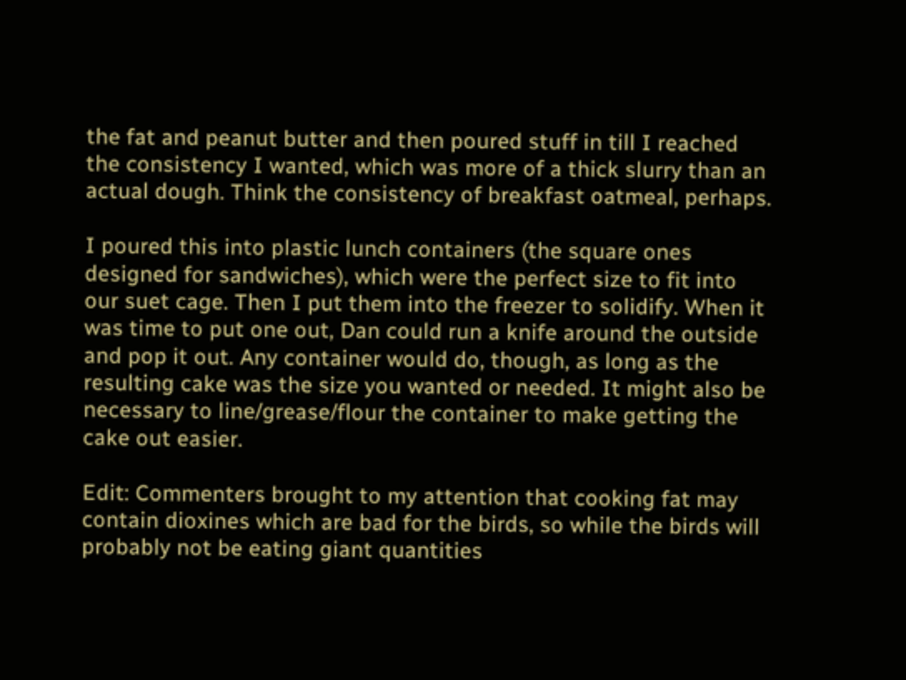the fat and peanut butter and then poured stuff in till I reached the consistency I wanted, which was more of a thick slurry than an actual dough. Think the consistency of breakfast oatmeal, perhaps.

I poured this into plastic lunch containers (the square ones designed for sandwiches), which were the perfect size to fit into our suet cage. Then I put them into the freezer to solidify. When it was time to put one out, Dan could run a knife around the outside and pop it out. Any container would do, though, as long as the resulting cake was the size you wanted or needed. It might also be necessary to line/grease/flour the container to make getting the cake out easier.

Edit: Commenters brought to my attention that cooking fat may contain dioxines which are bad for the birds, so while the birds will probably not be eating giant quantities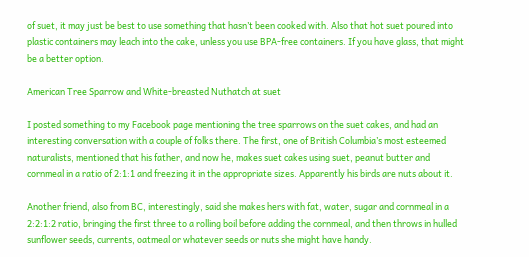of suet, it may just be best to use something that hasn’t been cooked with. Also that hot suet poured into plastic containers may leach into the cake, unless you use BPA-free containers. If you have glass, that might be a better option.

American Tree Sparrow and White-breasted Nuthatch at suet

I posted something to my Facebook page mentioning the tree sparrows on the suet cakes, and had an interesting conversation with a couple of folks there. The first, one of British Columbia’s most esteemed naturalists, mentioned that his father, and now he, makes suet cakes using suet, peanut butter and cornmeal in a ratio of 2:1:1 and freezing it in the appropriate sizes. Apparently his birds are nuts about it.

Another friend, also from BC, interestingly, said she makes hers with fat, water, sugar and cornmeal in a 2:2:1:2 ratio, bringing the first three to a rolling boil before adding the cornmeal, and then throws in hulled sunflower seeds, currents, oatmeal or whatever seeds or nuts she might have handy.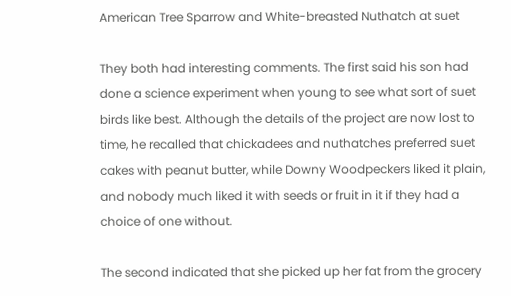American Tree Sparrow and White-breasted Nuthatch at suet

They both had interesting comments. The first said his son had done a science experiment when young to see what sort of suet birds like best. Although the details of the project are now lost to time, he recalled that chickadees and nuthatches preferred suet cakes with peanut butter, while Downy Woodpeckers liked it plain, and nobody much liked it with seeds or fruit in it if they had a choice of one without.

The second indicated that she picked up her fat from the grocery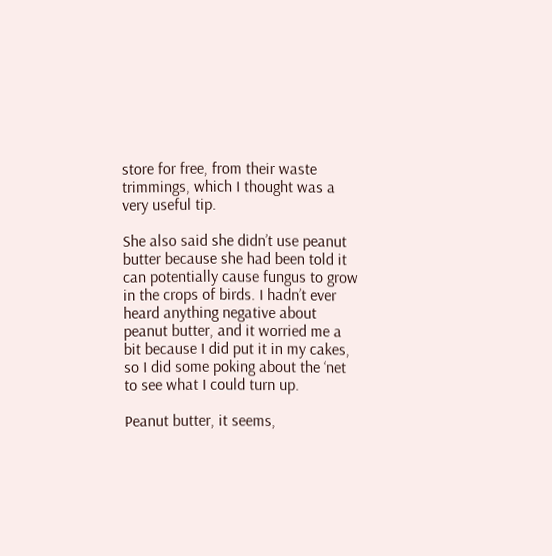store for free, from their waste trimmings, which I thought was a very useful tip.

She also said she didn’t use peanut butter because she had been told it can potentially cause fungus to grow in the crops of birds. I hadn’t ever heard anything negative about peanut butter, and it worried me a bit because I did put it in my cakes, so I did some poking about the ‘net to see what I could turn up.

Peanut butter, it seems,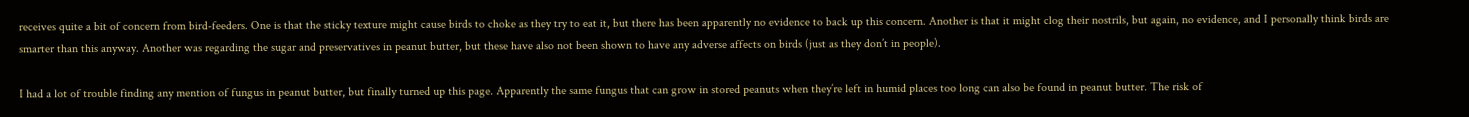receives quite a bit of concern from bird-feeders. One is that the sticky texture might cause birds to choke as they try to eat it, but there has been apparently no evidence to back up this concern. Another is that it might clog their nostrils, but again, no evidence, and I personally think birds are smarter than this anyway. Another was regarding the sugar and preservatives in peanut butter, but these have also not been shown to have any adverse affects on birds (just as they don’t in people).

I had a lot of trouble finding any mention of fungus in peanut butter, but finally turned up this page. Apparently the same fungus that can grow in stored peanuts when they’re left in humid places too long can also be found in peanut butter. The risk of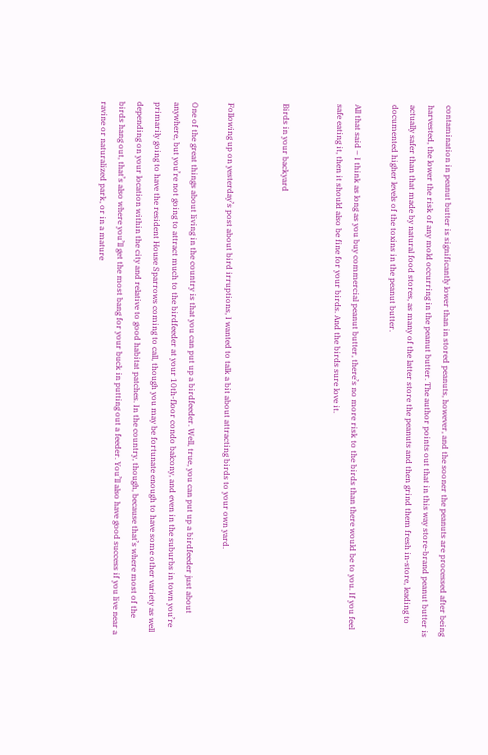contamination in peanut butter is significantly lower than in stored peanuts, however, and the sooner the peanuts are processed after being harvested, the lower the risk of any mold occurring in the peanut butter. The author points out that in this way store-brand peanut butter is actually safer than that made by natural food stores, as many of the latter store the peanuts and then grind them fresh in-store, leading to documented higher levels of the toxins in the peanut butter.

All that said – I think as long as you buy commercial peanut butter, there’s no more risk to the birds than there would be to you. If you feel safe eating it, then it should also be fine for your birds. And the birds sure love it.


Birds in your backyard


Following up on yesterday’s post about bird irruptions, I wanted to talk a bit about attracting birds to your own yard.

One of the great things about living in the country is that you can put up a birdfeeder. Well, true, you can put up a birdfeeder just about anywhere, but you’re not going to attract much to the birdfeeder at your 10th-floor condo balcony, and even in the suburbs in town you’re primarily going to have the resident House Sparrows coming to call, though you may be fortunate enough to have some other variety as well depending on your location within the city and relative to good habitat patches. In the country, though, because that’s where most of the birds hang out, that’s also where you’ll get the most bang for your buck in putting out a feeder. You’ll also have good success if you live near a ravine or naturalized park, or in a mature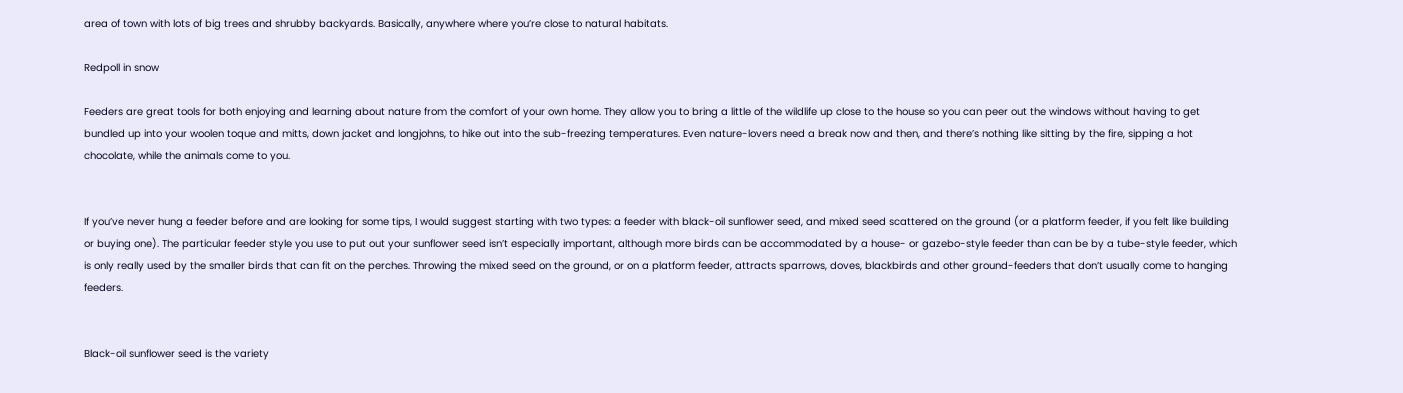area of town with lots of big trees and shrubby backyards. Basically, anywhere where you’re close to natural habitats.

Redpoll in snow

Feeders are great tools for both enjoying and learning about nature from the comfort of your own home. They allow you to bring a little of the wildlife up close to the house so you can peer out the windows without having to get bundled up into your woolen toque and mitts, down jacket and longjohns, to hike out into the sub-freezing temperatures. Even nature-lovers need a break now and then, and there’s nothing like sitting by the fire, sipping a hot chocolate, while the animals come to you.


If you’ve never hung a feeder before and are looking for some tips, I would suggest starting with two types: a feeder with black-oil sunflower seed, and mixed seed scattered on the ground (or a platform feeder, if you felt like building or buying one). The particular feeder style you use to put out your sunflower seed isn’t especially important, although more birds can be accommodated by a house- or gazebo-style feeder than can be by a tube-style feeder, which is only really used by the smaller birds that can fit on the perches. Throwing the mixed seed on the ground, or on a platform feeder, attracts sparrows, doves, blackbirds and other ground-feeders that don’t usually come to hanging feeders.


Black-oil sunflower seed is the variety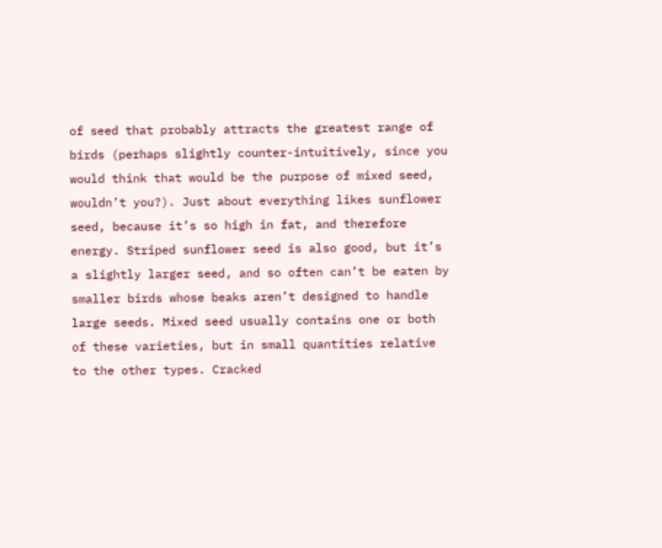of seed that probably attracts the greatest range of birds (perhaps slightly counter-intuitively, since you would think that would be the purpose of mixed seed, wouldn’t you?). Just about everything likes sunflower seed, because it’s so high in fat, and therefore energy. Striped sunflower seed is also good, but it’s a slightly larger seed, and so often can’t be eaten by smaller birds whose beaks aren’t designed to handle large seeds. Mixed seed usually contains one or both of these varieties, but in small quantities relative to the other types. Cracked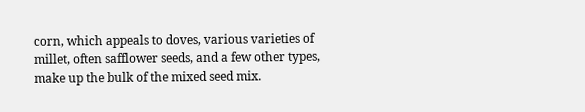corn, which appeals to doves, various varieties of millet, often safflower seeds, and a few other types, make up the bulk of the mixed seed mix.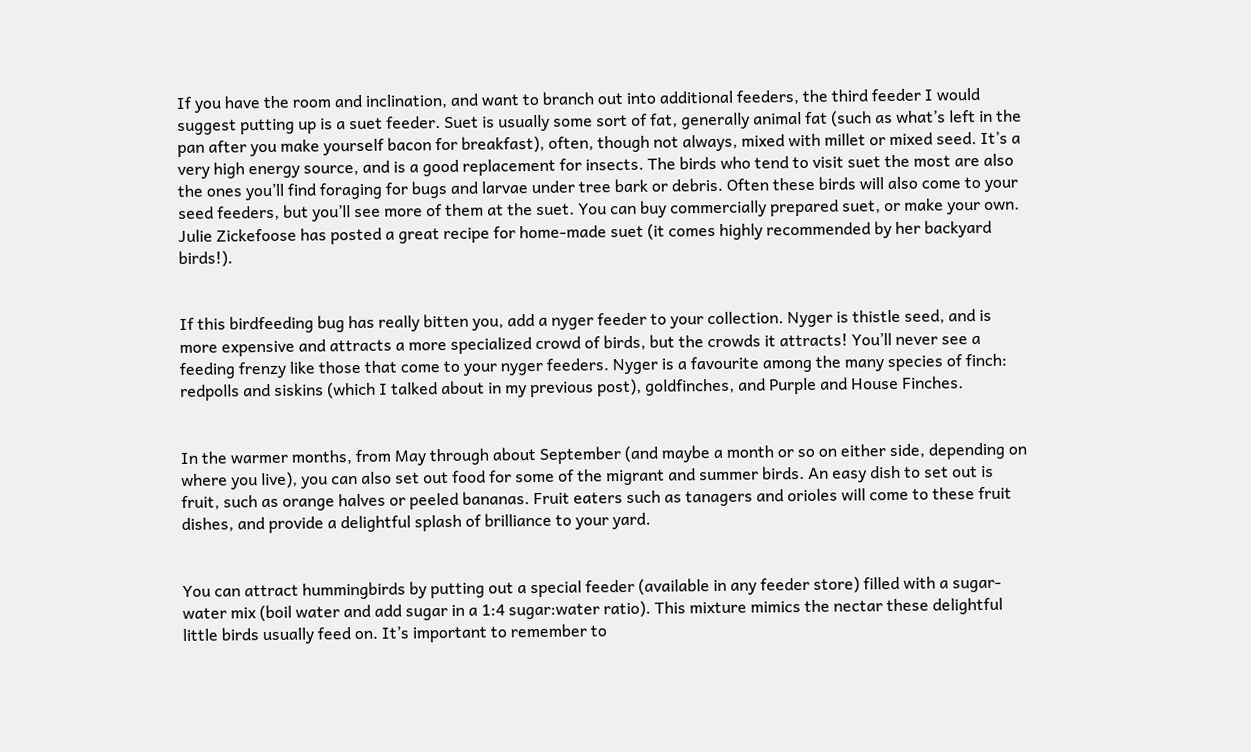If you have the room and inclination, and want to branch out into additional feeders, the third feeder I would suggest putting up is a suet feeder. Suet is usually some sort of fat, generally animal fat (such as what’s left in the pan after you make yourself bacon for breakfast), often, though not always, mixed with millet or mixed seed. It’s a very high energy source, and is a good replacement for insects. The birds who tend to visit suet the most are also the ones you’ll find foraging for bugs and larvae under tree bark or debris. Often these birds will also come to your seed feeders, but you’ll see more of them at the suet. You can buy commercially prepared suet, or make your own. Julie Zickefoose has posted a great recipe for home-made suet (it comes highly recommended by her backyard birds!).


If this birdfeeding bug has really bitten you, add a nyger feeder to your collection. Nyger is thistle seed, and is more expensive and attracts a more specialized crowd of birds, but the crowds it attracts! You’ll never see a feeding frenzy like those that come to your nyger feeders. Nyger is a favourite among the many species of finch: redpolls and siskins (which I talked about in my previous post), goldfinches, and Purple and House Finches.


In the warmer months, from May through about September (and maybe a month or so on either side, depending on where you live), you can also set out food for some of the migrant and summer birds. An easy dish to set out is fruit, such as orange halves or peeled bananas. Fruit eaters such as tanagers and orioles will come to these fruit dishes, and provide a delightful splash of brilliance to your yard.


You can attract hummingbirds by putting out a special feeder (available in any feeder store) filled with a sugar-water mix (boil water and add sugar in a 1:4 sugar:water ratio). This mixture mimics the nectar these delightful little birds usually feed on. It’s important to remember to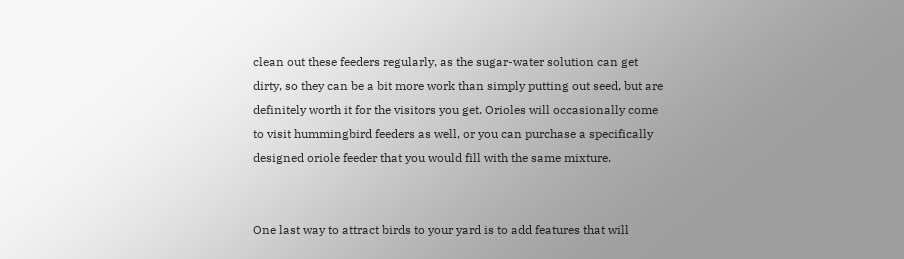clean out these feeders regularly, as the sugar-water solution can get dirty, so they can be a bit more work than simply putting out seed, but are definitely worth it for the visitors you get. Orioles will occasionally come to visit hummingbird feeders as well, or you can purchase a specifically designed oriole feeder that you would fill with the same mixture.


One last way to attract birds to your yard is to add features that will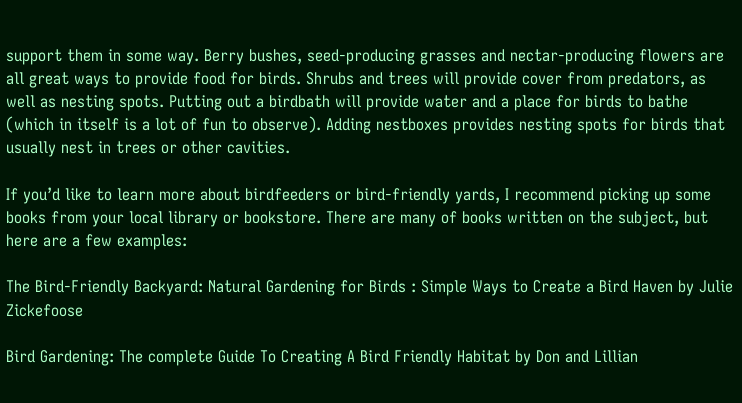support them in some way. Berry bushes, seed-producing grasses and nectar-producing flowers are all great ways to provide food for birds. Shrubs and trees will provide cover from predators, as well as nesting spots. Putting out a birdbath will provide water and a place for birds to bathe (which in itself is a lot of fun to observe). Adding nestboxes provides nesting spots for birds that usually nest in trees or other cavities.

If you’d like to learn more about birdfeeders or bird-friendly yards, I recommend picking up some books from your local library or bookstore. There are many of books written on the subject, but here are a few examples:

The Bird-Friendly Backyard: Natural Gardening for Birds : Simple Ways to Create a Bird Haven by Julie Zickefoose

Bird Gardening: The complete Guide To Creating A Bird Friendly Habitat by Don and Lillian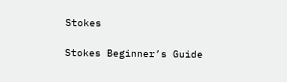Stokes

Stokes Beginner’s Guide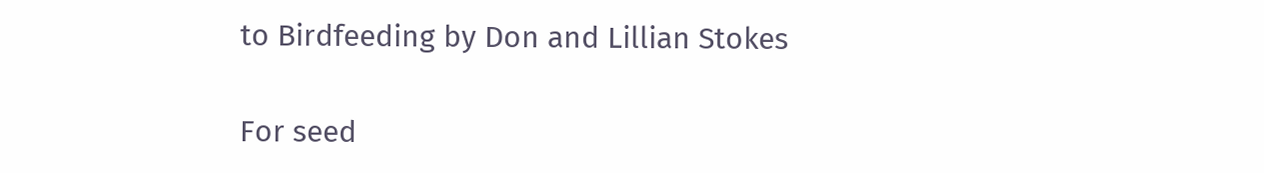to Birdfeeding by Don and Lillian Stokes

For seed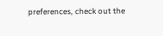preferences, check out the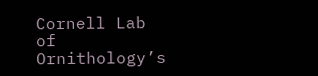Cornell Lab of Ornithology’s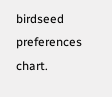birdseed preferences chart.